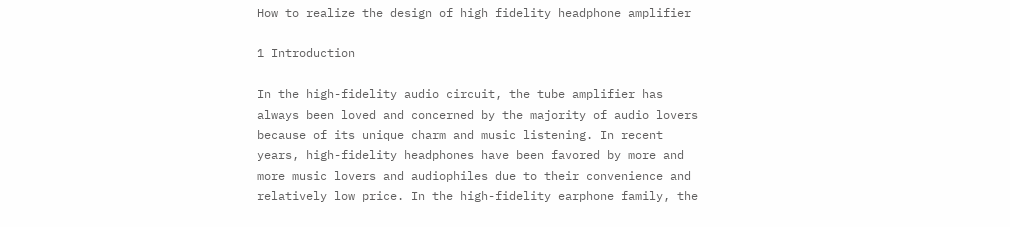How to realize the design of high fidelity headphone amplifier

1 Introduction

In the high-fidelity audio circuit, the tube amplifier has always been loved and concerned by the majority of audio lovers because of its unique charm and music listening. In recent years, high-fidelity headphones have been favored by more and more music lovers and audiophiles due to their convenience and relatively low price. In the high-fidelity earphone family, the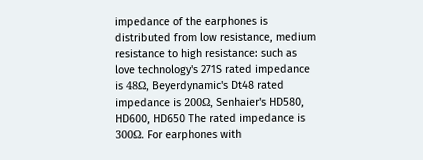impedance of the earphones is distributed from low resistance, medium resistance to high resistance: such as love technology's 271S rated impedance is 48Ω, Beyerdynamic's Dt48 rated impedance is 200Ω, Senhaier's HD580, HD600, HD650 The rated impedance is 300Ω. For earphones with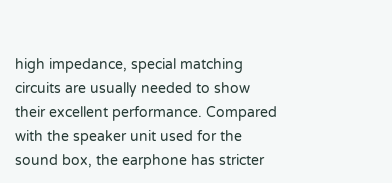high impedance, special matching circuits are usually needed to show their excellent performance. Compared with the speaker unit used for the sound box, the earphone has stricter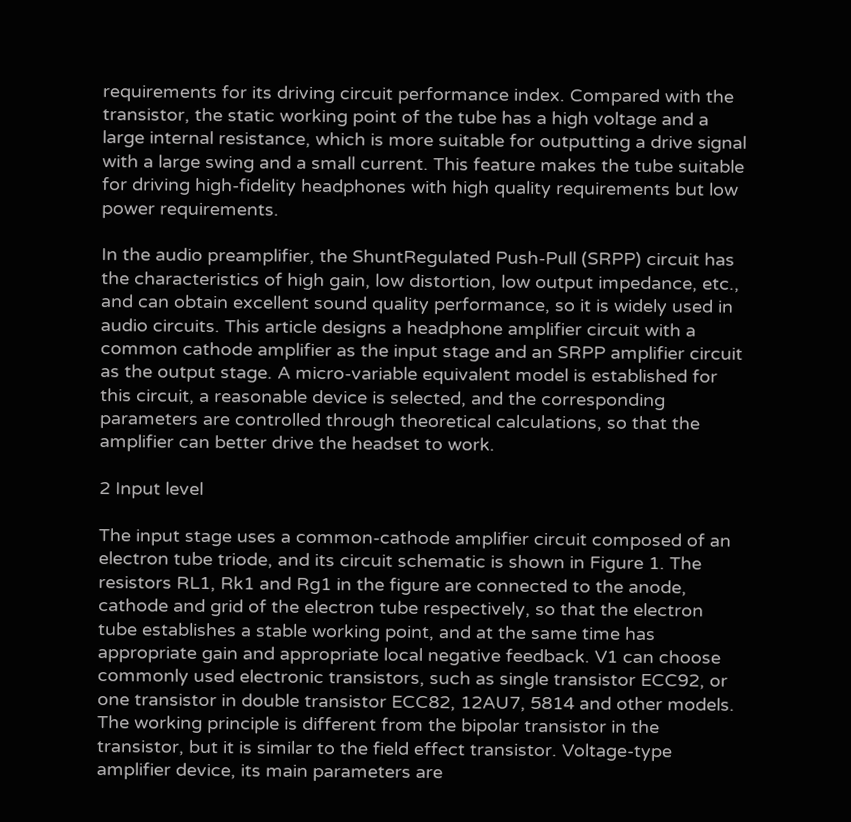requirements for its driving circuit performance index. Compared with the transistor, the static working point of the tube has a high voltage and a large internal resistance, which is more suitable for outputting a drive signal with a large swing and a small current. This feature makes the tube suitable for driving high-fidelity headphones with high quality requirements but low power requirements.

In the audio preamplifier, the ShuntRegulated Push-Pull (SRPP) circuit has the characteristics of high gain, low distortion, low output impedance, etc., and can obtain excellent sound quality performance, so it is widely used in audio circuits. This article designs a headphone amplifier circuit with a common cathode amplifier as the input stage and an SRPP amplifier circuit as the output stage. A micro-variable equivalent model is established for this circuit, a reasonable device is selected, and the corresponding parameters are controlled through theoretical calculations, so that the amplifier can better drive the headset to work.

2 Input level

The input stage uses a common-cathode amplifier circuit composed of an electron tube triode, and its circuit schematic is shown in Figure 1. The resistors RL1, Rk1 and Rg1 in the figure are connected to the anode, cathode and grid of the electron tube respectively, so that the electron tube establishes a stable working point, and at the same time has appropriate gain and appropriate local negative feedback. V1 can choose commonly used electronic transistors, such as single transistor ECC92, or one transistor in double transistor ECC82, 12AU7, 5814 and other models. The working principle is different from the bipolar transistor in the transistor, but it is similar to the field effect transistor. Voltage-type amplifier device, its main parameters are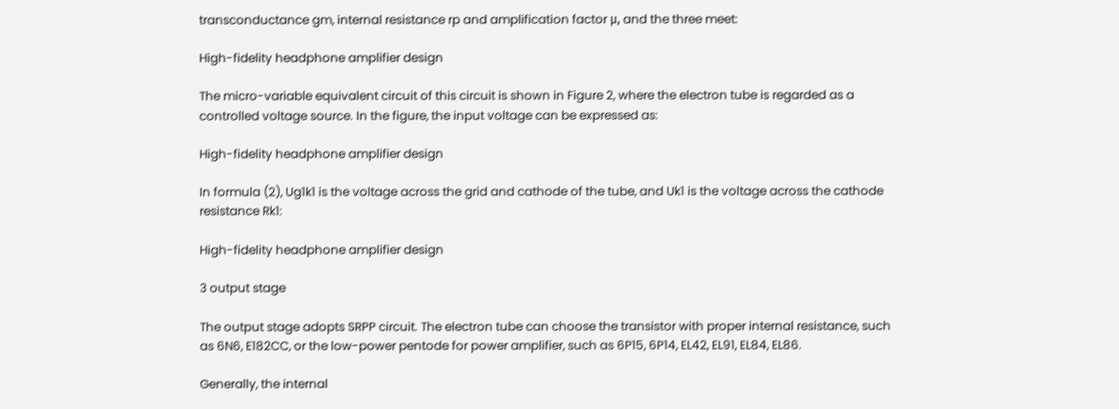transconductance gm, internal resistance rp and amplification factor μ, and the three meet:

High-fidelity headphone amplifier design

The micro-variable equivalent circuit of this circuit is shown in Figure 2, where the electron tube is regarded as a controlled voltage source. In the figure, the input voltage can be expressed as:

High-fidelity headphone amplifier design

In formula (2), Ug1k1 is the voltage across the grid and cathode of the tube, and Uk1 is the voltage across the cathode resistance Rk1:

High-fidelity headphone amplifier design

3 output stage

The output stage adopts SRPP circuit. The electron tube can choose the transistor with proper internal resistance, such as 6N6, E182CC, or the low-power pentode for power amplifier, such as 6P15, 6P14, EL42, EL91, EL84, EL86.

Generally, the internal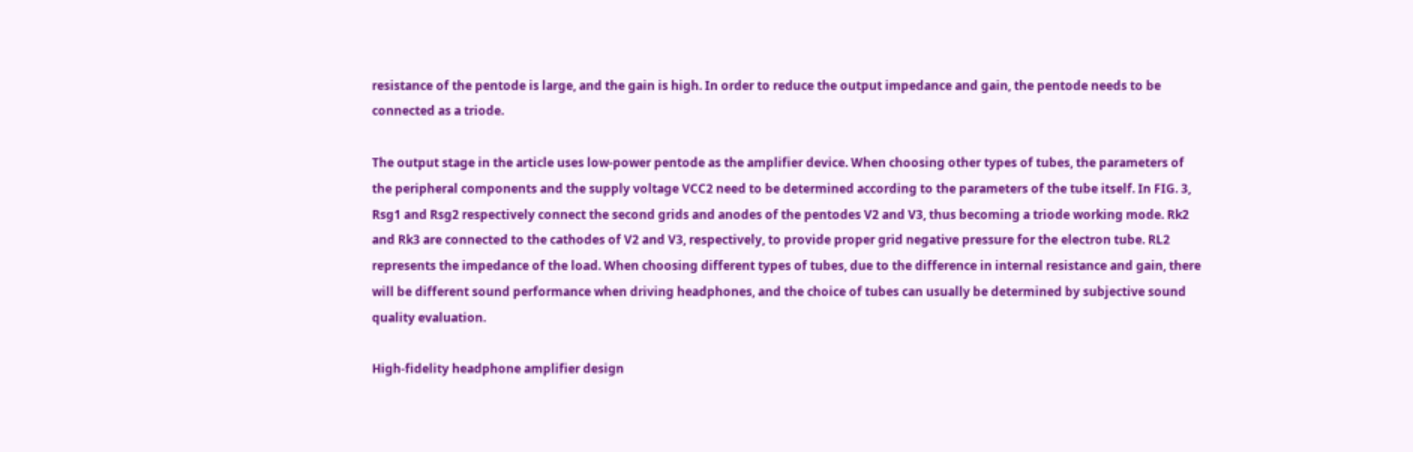resistance of the pentode is large, and the gain is high. In order to reduce the output impedance and gain, the pentode needs to be connected as a triode.

The output stage in the article uses low-power pentode as the amplifier device. When choosing other types of tubes, the parameters of the peripheral components and the supply voltage VCC2 need to be determined according to the parameters of the tube itself. In FIG. 3, Rsg1 and Rsg2 respectively connect the second grids and anodes of the pentodes V2 and V3, thus becoming a triode working mode. Rk2 and Rk3 are connected to the cathodes of V2 and V3, respectively, to provide proper grid negative pressure for the electron tube. RL2 represents the impedance of the load. When choosing different types of tubes, due to the difference in internal resistance and gain, there will be different sound performance when driving headphones, and the choice of tubes can usually be determined by subjective sound quality evaluation.

High-fidelity headphone amplifier design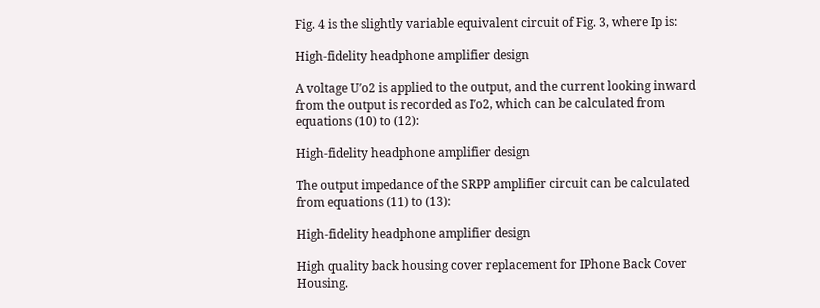Fig. 4 is the slightly variable equivalent circuit of Fig. 3, where Ip is:

High-fidelity headphone amplifier design

A voltage U′o2 is applied to the output, and the current looking inward from the output is recorded as I′o2, which can be calculated from equations (10) to (12):

High-fidelity headphone amplifier design

The output impedance of the SRPP amplifier circuit can be calculated from equations (11) to (13):

High-fidelity headphone amplifier design

High quality back housing cover replacement for IPhone Back Cover Housing.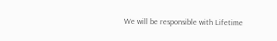We will be responsible with Lifetime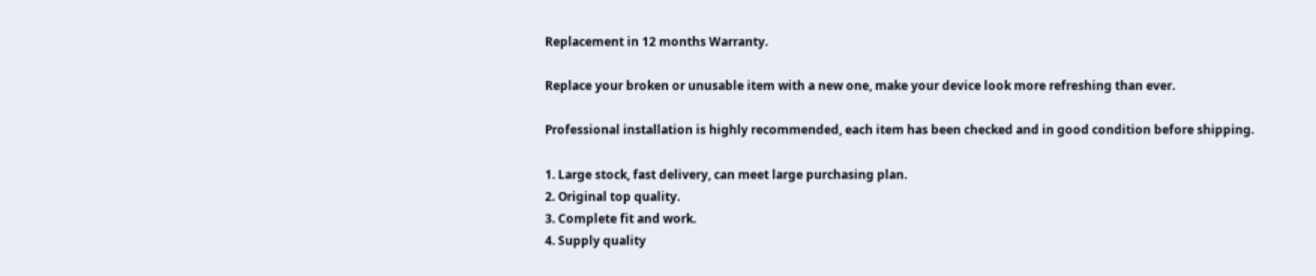Replacement in 12 months Warranty.

Replace your broken or unusable item with a new one, make your device look more refreshing than ever.

Professional installation is highly recommended, each item has been checked and in good condition before shipping.

1. Large stock, fast delivery, can meet large purchasing plan.
2. Original top quality.
3. Complete fit and work.
4. Supply quality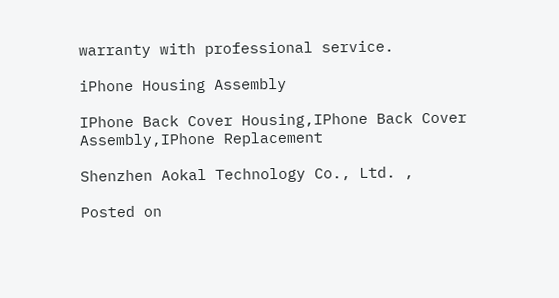warranty with professional service.

iPhone Housing Assembly

IPhone Back Cover Housing,IPhone Back Cover Assembly,IPhone Replacement

Shenzhen Aokal Technology Co., Ltd. ,

Posted on